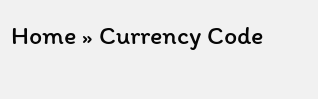Home » Currency Code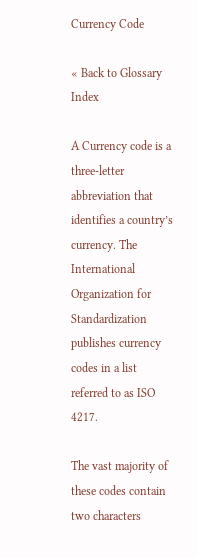Currency Code

« Back to Glossary Index

A Currency code is a three-letter abbreviation that identifies a country’s currency. The International Organization for Standardization publishes currency codes in a list referred to as ISO 4217.

The vast majority of these codes contain two characters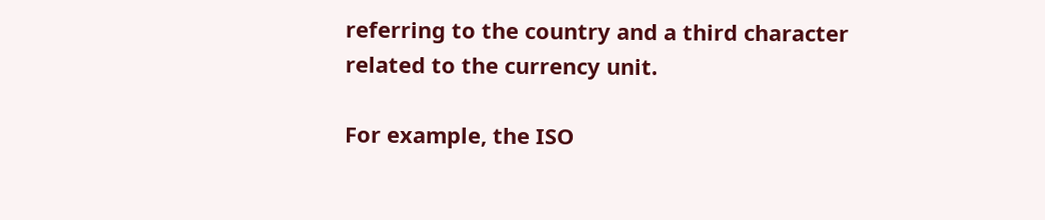referring to the country and a third character related to the currency unit.

For example, the ISO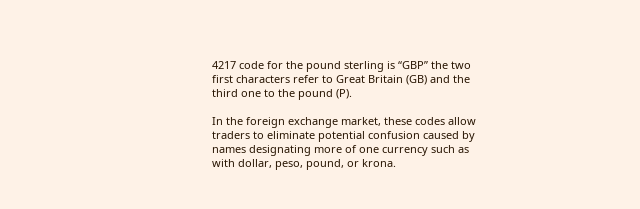4217 code for the pound sterling is “GBP” the two first characters refer to Great Britain (GB) and the third one to the pound (P).

In the foreign exchange market, these codes allow traders to eliminate potential confusion caused by names designating more of one currency such as with dollar, peso, pound, or krona.